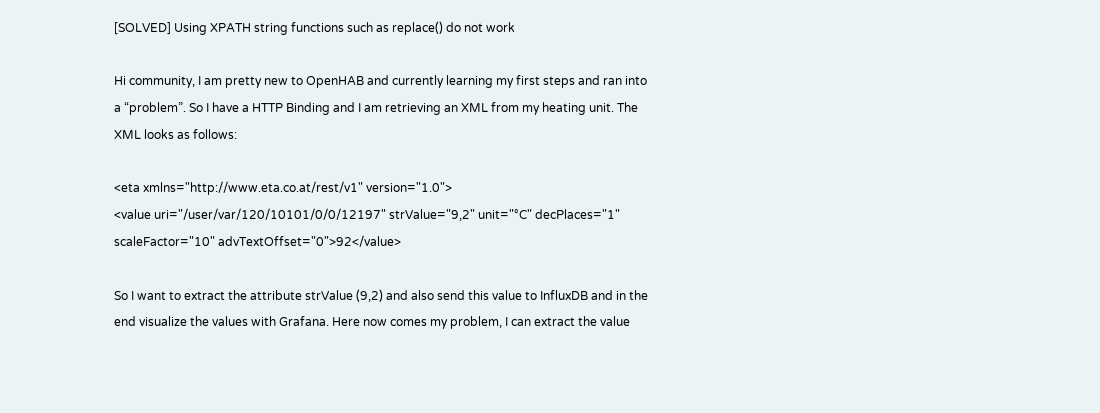[SOLVED] Using XPATH string functions such as replace() do not work

Hi community, I am pretty new to OpenHAB and currently learning my first steps and ran into a “problem”. So I have a HTTP Binding and I am retrieving an XML from my heating unit. The XML looks as follows:

<eta xmlns="http://www.eta.co.at/rest/v1" version="1.0">
<value uri="/user/var/120/10101/0/0/12197" strValue="9,2" unit="°C" decPlaces="1" scaleFactor="10" advTextOffset="0">92</value>

So I want to extract the attribute strValue (9,2) and also send this value to InfluxDB and in the end visualize the values with Grafana. Here now comes my problem, I can extract the value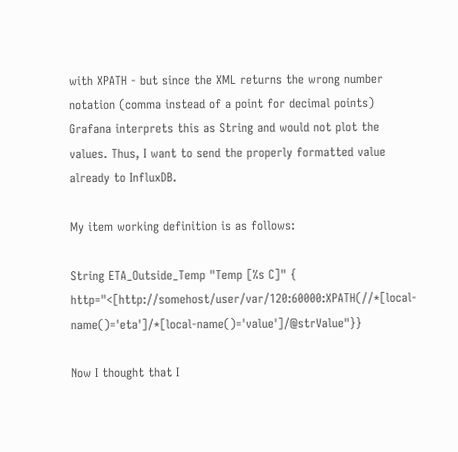with XPATH - but since the XML returns the wrong number notation (comma instead of a point for decimal points) Grafana interprets this as String and would not plot the values. Thus, I want to send the properly formatted value already to InfluxDB.

My item working definition is as follows:

String ETA_Outside_Temp "Temp [%s C]" { http="<[http://somehost/user/var/120:60000:XPATH(//*[local-name()='eta']/*[local-name()='value']/@strValue"}}

Now I thought that I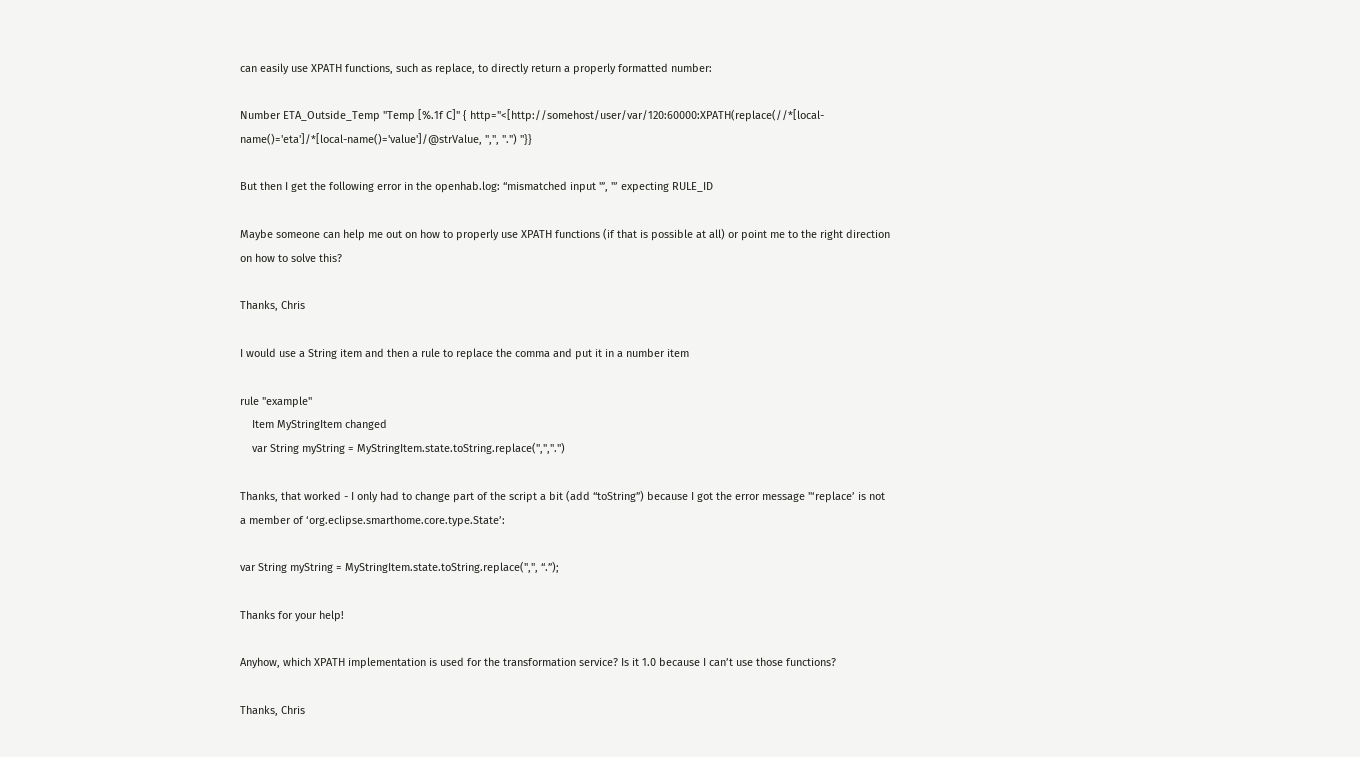can easily use XPATH functions, such as replace, to directly return a properly formatted number:

Number ETA_Outside_Temp "Temp [%.1f C]" { http="<[http://somehost/user/var/120:60000:XPATH(replace(//*[local-name()='eta']/*[local-name()='value']/@strValue, ",", ".") "}}

But then I get the following error in the openhab.log: “mismatched input '”, "’ expecting RULE_ID

Maybe someone can help me out on how to properly use XPATH functions (if that is possible at all) or point me to the right direction on how to solve this?

Thanks, Chris

I would use a String item and then a rule to replace the comma and put it in a number item

rule "example"
    Item MyStringItem changed
    var String myString = MyStringItem.state.toString.replace(",",".")

Thanks, that worked - I only had to change part of the script a bit (add “toString”) because I got the error message "‘replace’ is not a member of ‘org.eclipse.smarthome.core.type.State’:

var String myString = MyStringItem.state.toString.replace(",", “.”);

Thanks for your help!

Anyhow, which XPATH implementation is used for the transformation service? Is it 1.0 because I can’t use those functions?

Thanks, Chris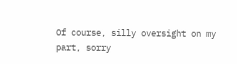Of course, silly oversight on my part, sorry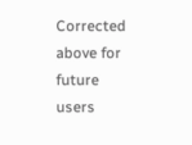Corrected above for future users